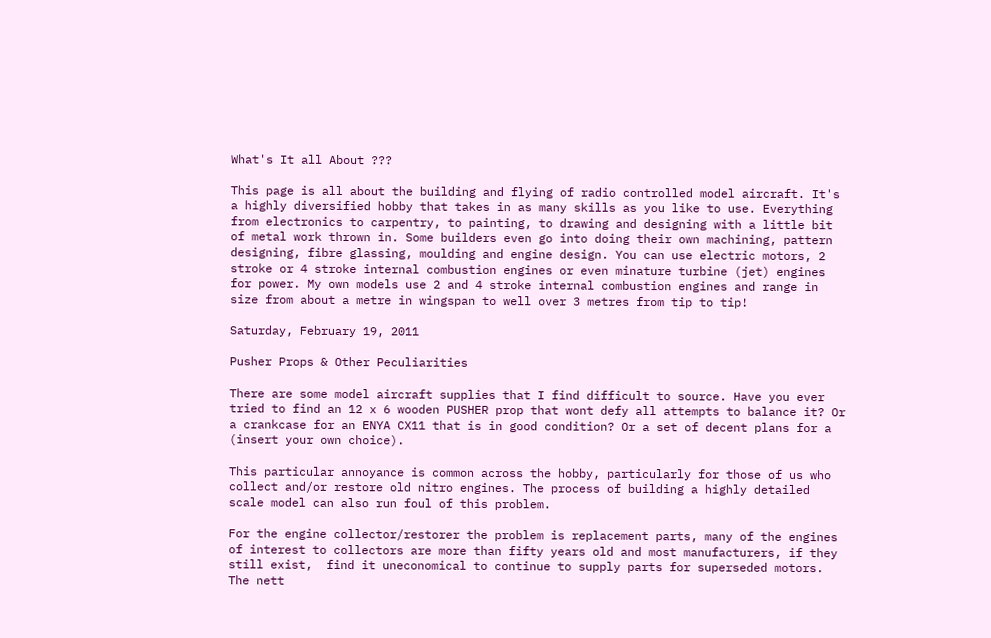What's It all About ???

This page is all about the building and flying of radio controlled model aircraft. It's a highly diversified hobby that takes in as many skills as you like to use. Everything from electronics to carpentry, to painting, to drawing and designing with a little bit of metal work thrown in. Some builders even go into doing their own machining, pattern designing, fibre glassing, moulding and engine design. You can use electric motors, 2 stroke or 4 stroke internal combustion engines or even minature turbine (jet) engines for power. My own models use 2 and 4 stroke internal combustion engines and range in size from about a metre in wingspan to well over 3 metres from tip to tip!

Saturday, February 19, 2011

Pusher Props & Other Peculiarities

There are some model aircraft supplies that I find difficult to source. Have you ever tried to find an 12 x 6 wooden PUSHER prop that wont defy all attempts to balance it? Or a crankcase for an ENYA CX11 that is in good condition? Or a set of decent plans for a (insert your own choice).

This particular annoyance is common across the hobby, particularly for those of us who collect and/or restore old nitro engines. The process of building a highly detailed scale model can also run foul of this problem.

For the engine collector/restorer the problem is replacement parts, many of the engines of interest to collectors are more than fifty years old and most manufacturers, if they still exist,  find it uneconomical to continue to supply parts for superseded motors. The nett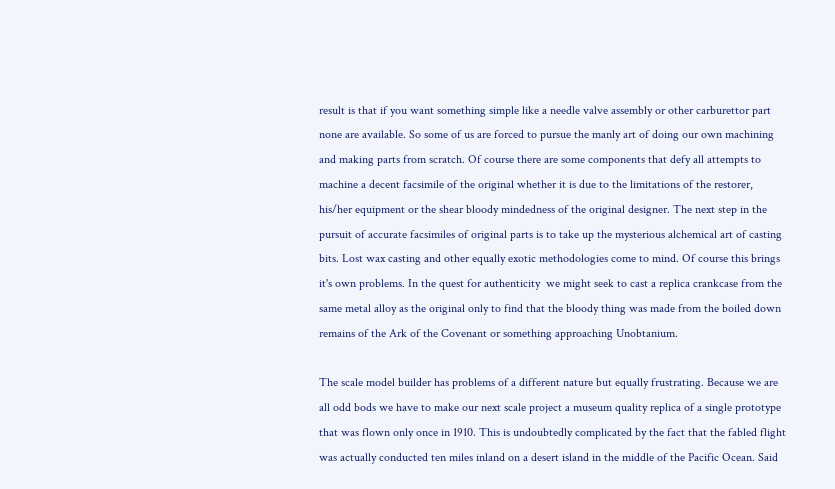result is that if you want something simple like a needle valve assembly or other carburettor part none are available. So some of us are forced to pursue the manly art of doing our own machining and making parts from scratch. Of course there are some components that defy all attempts to machine a decent facsimile of the original whether it is due to the limitations of the restorer,  his/her equipment or the shear bloody mindedness of the original designer. The next step in the pursuit of accurate facsimiles of original parts is to take up the mysterious alchemical art of casting bits. Lost wax casting and other equally exotic methodologies come to mind. Of course this brings it's own problems. In the quest for authenticity  we might seek to cast a replica crankcase from the same metal alloy as the original only to find that the bloody thing was made from the boiled down remains of the Ark of the Covenant or something approaching Unobtanium.

The scale model builder has problems of a different nature but equally frustrating. Because we are all odd bods we have to make our next scale project a museum quality replica of a single prototype that was flown only once in 1910. This is undoubtedly complicated by the fact that the fabled flight was actually conducted ten miles inland on a desert island in the middle of the Pacific Ocean. Said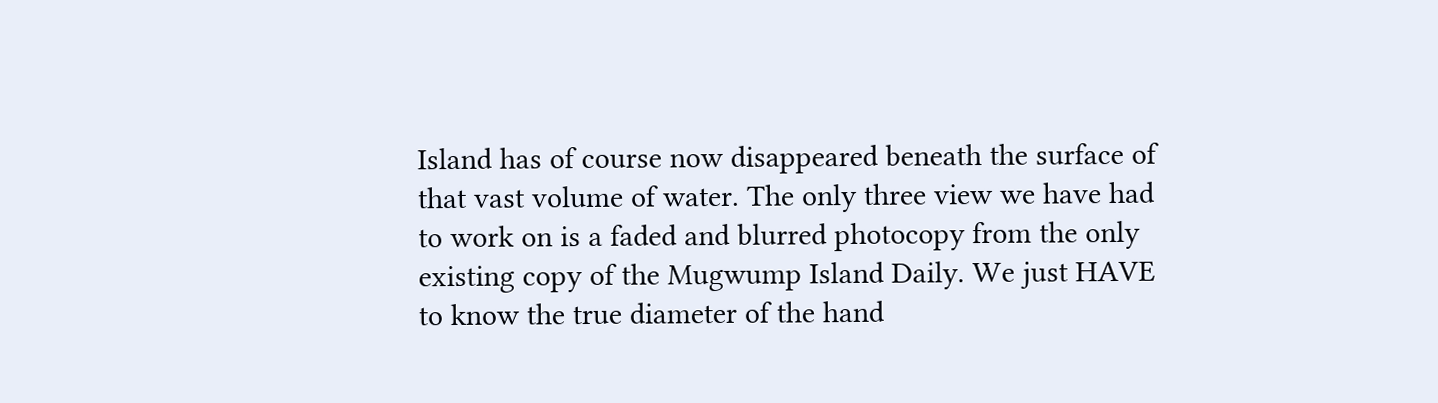Island has of course now disappeared beneath the surface of that vast volume of water. The only three view we have had to work on is a faded and blurred photocopy from the only existing copy of the Mugwump Island Daily. We just HAVE to know the true diameter of the hand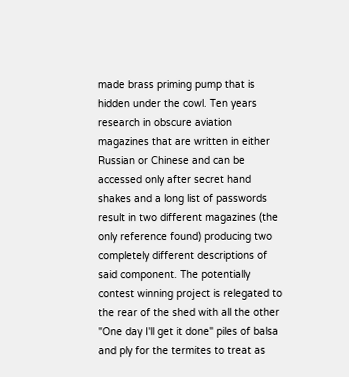made brass priming pump that is hidden under the cowl. Ten years research in obscure aviation magazines that are written in either Russian or Chinese and can be accessed only after secret hand shakes and a long list of passwords result in two different magazines (the only reference found) producing two completely different descriptions of said component. The potentially contest winning project is relegated to the rear of the shed with all the other "One day I'll get it done" piles of balsa and ply for the termites to treat as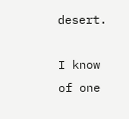desert.

I know of one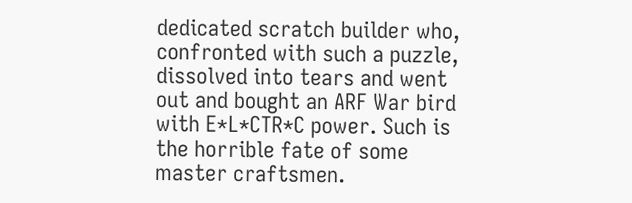dedicated scratch builder who, confronted with such a puzzle, dissolved into tears and went out and bought an ARF War bird with E*L*CTR*C power. Such is the horrible fate of some master craftsmen.